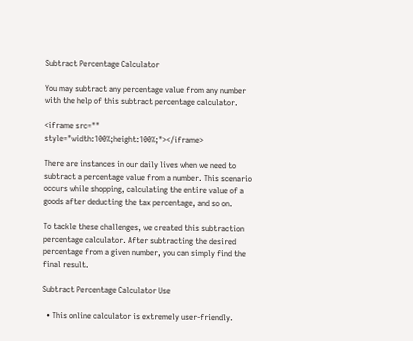Subtract Percentage Calculator

You may subtract any percentage value from any number with the help of this subtract percentage calculator.

<iframe src="" style="width:100%;height:100%;"></iframe>

There are instances in our daily lives when we need to subtract a percentage value from a number. This scenario occurs while shopping, calculating the entire value of a goods after deducting the tax percentage, and so on.

To tackle these challenges, we created this subtraction percentage calculator. After subtracting the desired percentage from a given number, you can simply find the final result.

Subtract Percentage Calculator Use

  • This online calculator is extremely user-friendly.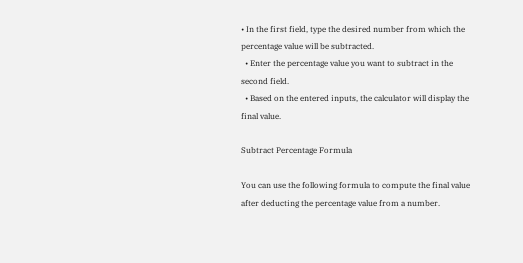• In the first field, type the desired number from which the percentage value will be subtracted.
  • Enter the percentage value you want to subtract in the second field.
  • Based on the entered inputs, the calculator will display the final value.

Subtract Percentage Formula

You can use the following formula to compute the final value after deducting the percentage value from a number.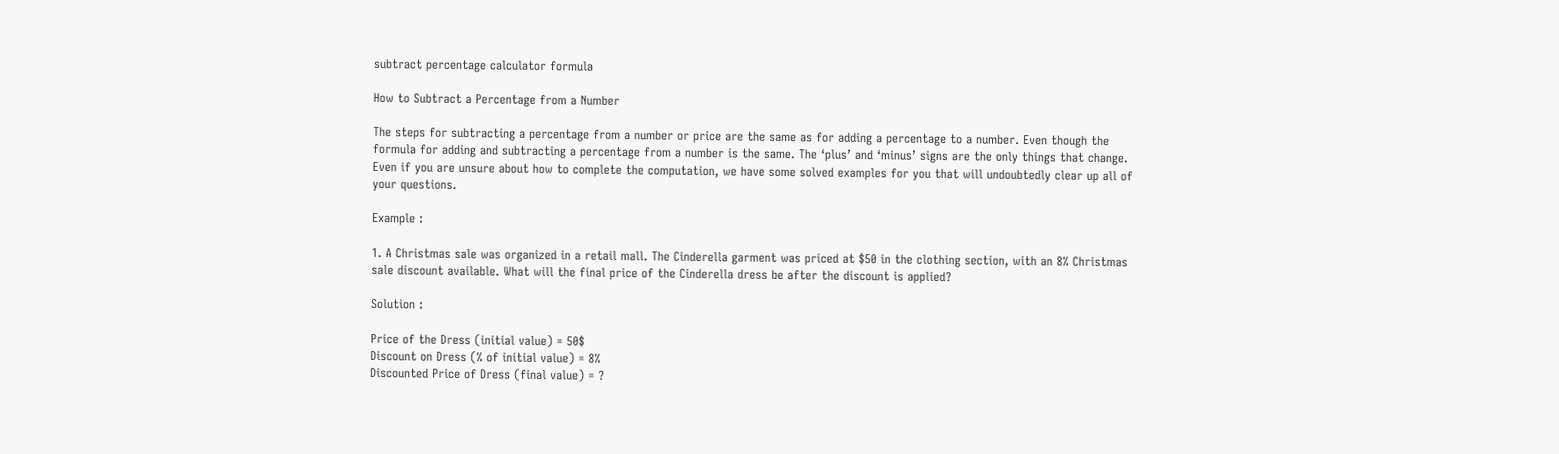subtract percentage calculator formula

How to Subtract a Percentage from a Number

The steps for subtracting a percentage from a number or price are the same as for adding a percentage to a number. Even though the formula for adding and subtracting a percentage from a number is the same. The ‘plus’ and ‘minus’ signs are the only things that change. Even if you are unsure about how to complete the computation, we have some solved examples for you that will undoubtedly clear up all of your questions.

Example :

1. A Christmas sale was organized in a retail mall. The Cinderella garment was priced at $50 in the clothing section, with an 8% Christmas sale discount available. What will the final price of the Cinderella dress be after the discount is applied?

Solution :

Price of the Dress (initial value) = 50$
Discount on Dress (% of initial value) = 8%
Discounted Price of Dress (final value) = ?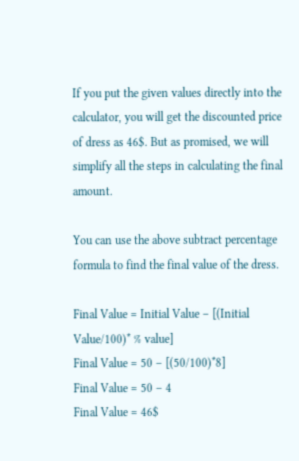If you put the given values directly into the calculator, you will get the discounted price of dress as 46$. But as promised, we will simplify all the steps in calculating the final amount.

You can use the above subtract percentage formula to find the final value of the dress.

Final Value = Initial Value – [(Initial Value/100)* % value]
Final Value = 50 – [(50/100)*8]
Final Value = 50 – 4
Final Value = 46$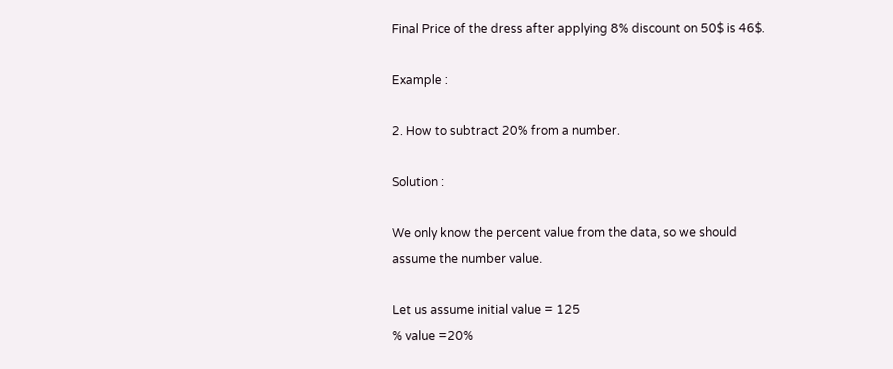Final Price of the dress after applying 8% discount on 50$ is 46$.

Example :

2. How to subtract 20% from a number.

Solution :

We only know the percent value from the data, so we should assume the number value.

Let us assume initial value = 125
% value =20%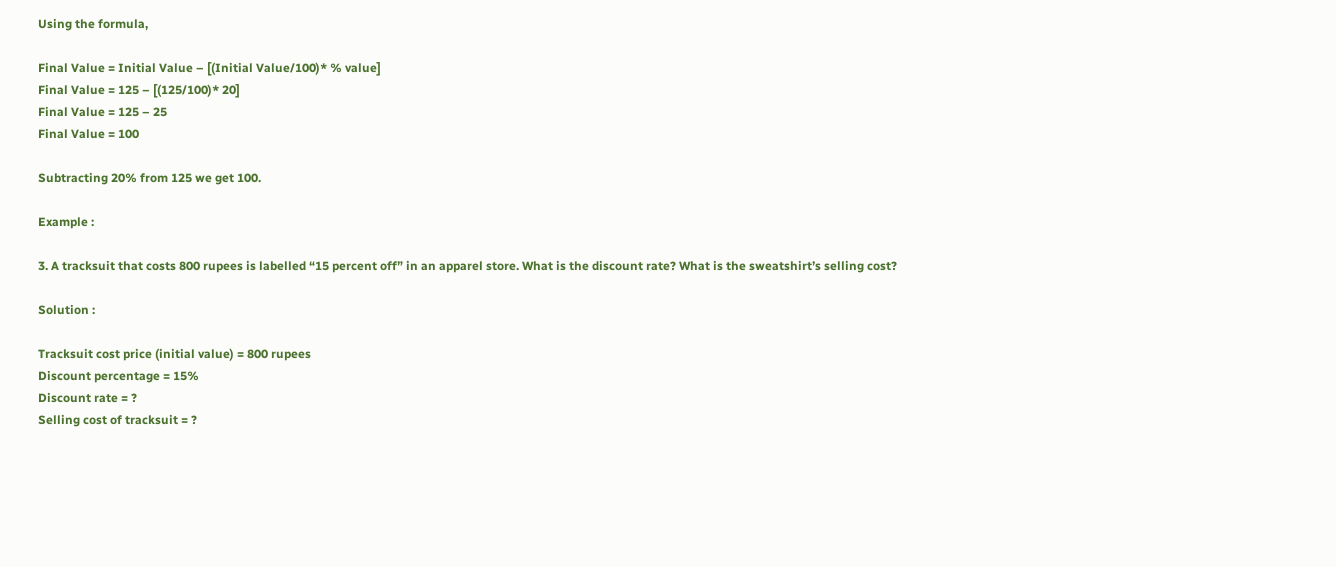Using the formula,

Final Value = Initial Value – [(Initial Value/100)* % value]
Final Value = 125 – [(125/100)* 20]
Final Value = 125 – 25
Final Value = 100

Subtracting 20% from 125 we get 100.

Example :

3. A tracksuit that costs 800 rupees is labelled “15 percent off” in an apparel store. What is the discount rate? What is the sweatshirt’s selling cost?

Solution :

Tracksuit cost price (initial value) = 800 rupees
Discount percentage = 15%
Discount rate = ?
Selling cost of tracksuit = ?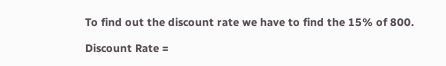To find out the discount rate we have to find the 15% of 800.

Discount Rate =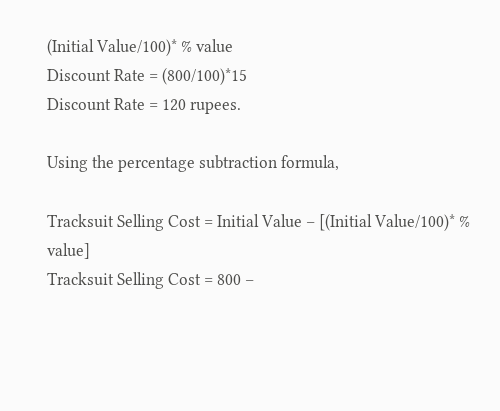(Initial Value/100)* % value
Discount Rate = (800/100)*15
Discount Rate = 120 rupees.

Using the percentage subtraction formula,

Tracksuit Selling Cost = Initial Value – [(Initial Value/100)* % value]
Tracksuit Selling Cost = 800 –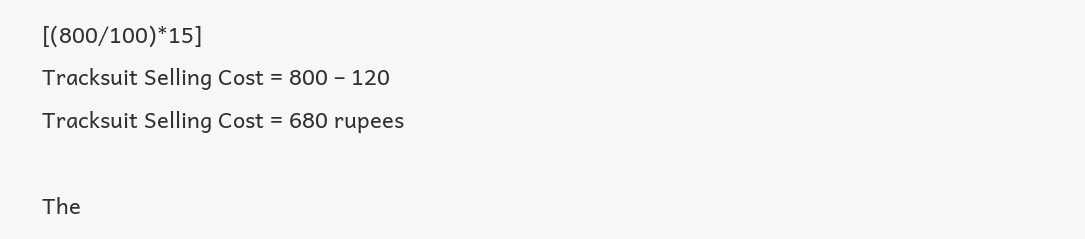[(800/100)*15]
Tracksuit Selling Cost = 800 – 120
Tracksuit Selling Cost = 680 rupees

The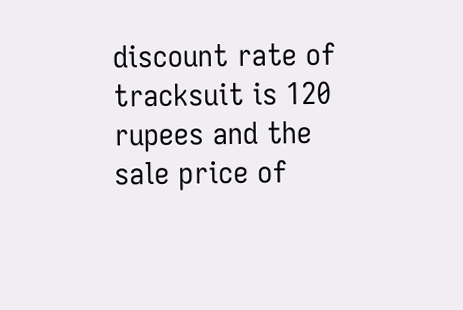discount rate of tracksuit is 120 rupees and the sale price of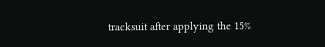tracksuit after applying the 15%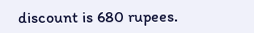discount is 680 rupees.